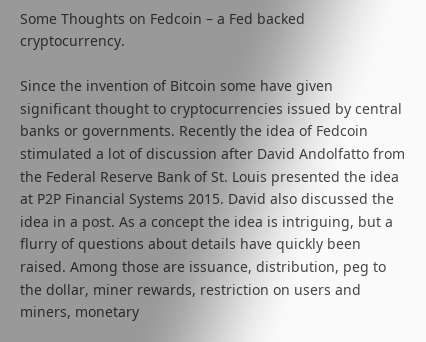Some Thoughts on Fedcoin – a Fed backed cryptocurrency.

Since the invention of Bitcoin some have given significant thought to cryptocurrencies issued by central banks or governments. Recently the idea of Fedcoin stimulated a lot of discussion after David Andolfatto from the Federal Reserve Bank of St. Louis presented the idea at P2P Financial Systems 2015. David also discussed the idea in a post. As a concept the idea is intriguing, but a flurry of questions about details have quickly been raised. Among those are issuance, distribution, peg to the dollar, miner rewards, restriction on users and miners, monetary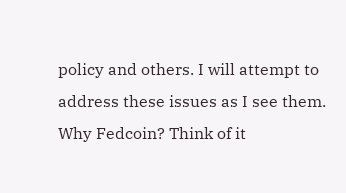policy and others. I will attempt to address these issues as I see them. Why Fedcoin? Think of it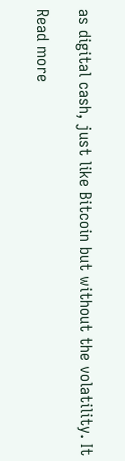as digital cash, just like Bitcoin but without the volatility. It

Read more